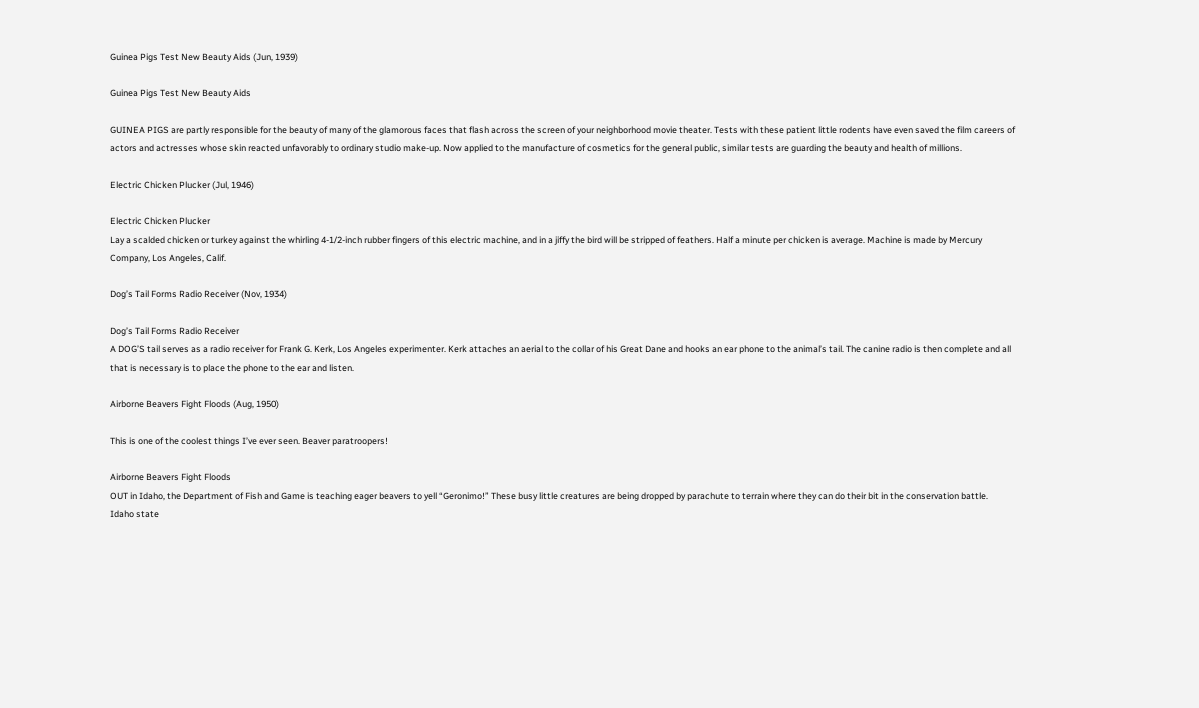Guinea Pigs Test New Beauty Aids (Jun, 1939)

Guinea Pigs Test New Beauty Aids

GUINEA PIGS are partly responsible for the beauty of many of the glamorous faces that flash across the screen of your neighborhood movie theater. Tests with these patient little rodents have even saved the film careers of actors and actresses whose skin reacted unfavorably to ordinary studio make-up. Now applied to the manufacture of cosmetics for the general public, similar tests are guarding the beauty and health of millions.

Electric Chicken Plucker (Jul, 1946)

Electric Chicken Plucker
Lay a scalded chicken or turkey against the whirling 4-1/2-inch rubber fingers of this electric machine, and in a jiffy the bird will be stripped of feathers. Half a minute per chicken is average. Machine is made by Mercury Company, Los Angeles, Calif.

Dog’s Tail Forms Radio Receiver (Nov, 1934)

Dog’s Tail Forms Radio Receiver
A DOG’S tail serves as a radio receiver for Frank G. Kerk, Los Angeles experimenter. Kerk attaches an aerial to the collar of his Great Dane and hooks an ear phone to the animal’s tail. The canine radio is then complete and all that is necessary is to place the phone to the ear and listen.

Airborne Beavers Fight Floods (Aug, 1950)

This is one of the coolest things I’ve ever seen. Beaver paratroopers!

Airborne Beavers Fight Floods
OUT in Idaho, the Department of Fish and Game is teaching eager beavers to yell “Geronimo!” These busy little creatures are being dropped by parachute to terrain where they can do their bit in the conservation battle.
Idaho state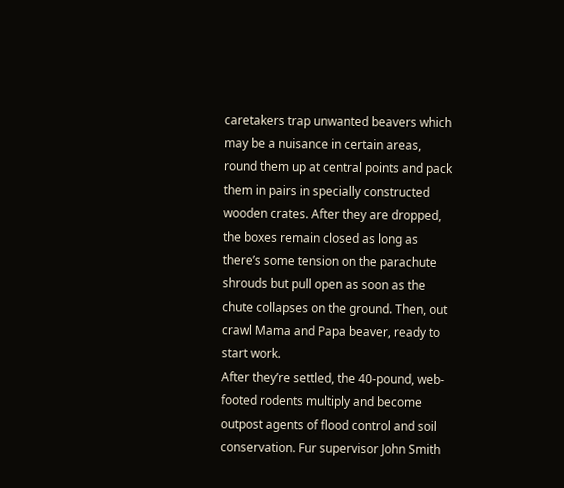caretakers trap unwanted beavers which may be a nuisance in certain areas, round them up at central points and pack them in pairs in specially constructed wooden crates. After they are dropped, the boxes remain closed as long as there’s some tension on the parachute shrouds but pull open as soon as the chute collapses on the ground. Then, out crawl Mama and Papa beaver, ready to start work.
After they’re settled, the 40-pound, web-footed rodents multiply and become outpost agents of flood control and soil conservation. Fur supervisor John Smith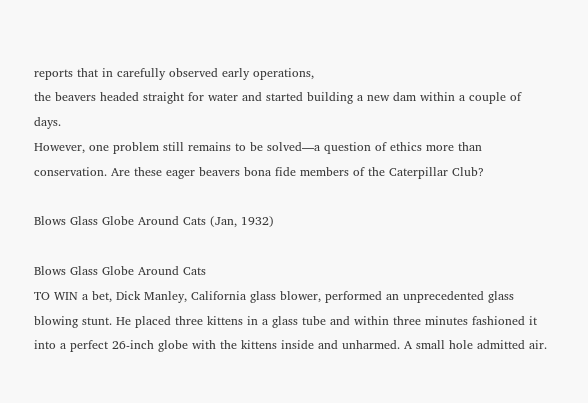reports that in carefully observed early operations,
the beavers headed straight for water and started building a new dam within a couple of days.
However, one problem still remains to be solved—a question of ethics more than conservation. Are these eager beavers bona fide members of the Caterpillar Club?

Blows Glass Globe Around Cats (Jan, 1932)

Blows Glass Globe Around Cats
TO WIN a bet, Dick Manley, California glass blower, performed an unprecedented glass blowing stunt. He placed three kittens in a glass tube and within three minutes fashioned it into a perfect 26-inch globe with the kittens inside and unharmed. A small hole admitted air.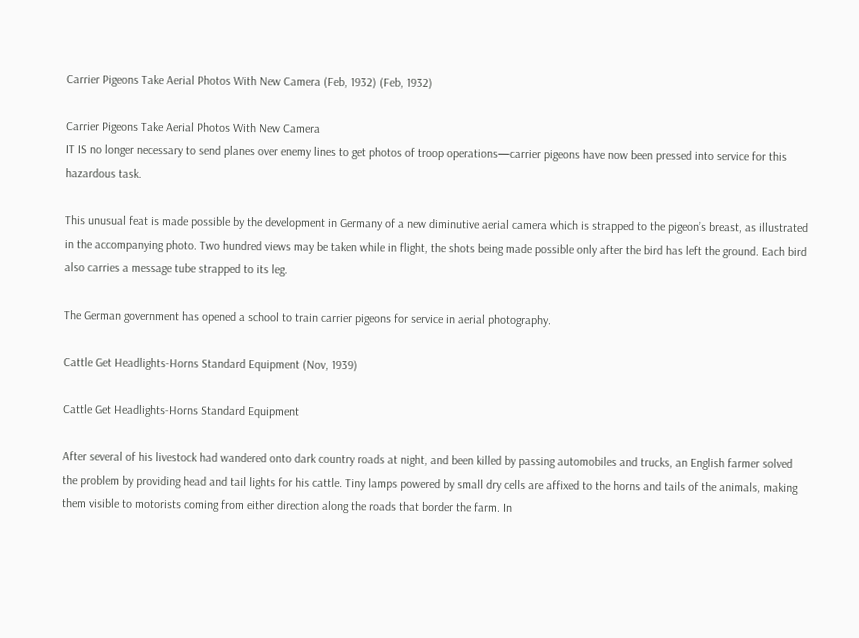Carrier Pigeons Take Aerial Photos With New Camera (Feb, 1932) (Feb, 1932)

Carrier Pigeons Take Aerial Photos With New Camera
IT IS no longer necessary to send planes over enemy lines to get photos of troop operations—carrier pigeons have now been pressed into service for this hazardous task.

This unusual feat is made possible by the development in Germany of a new diminutive aerial camera which is strapped to the pigeon’s breast, as illustrated in the accompanying photo. Two hundred views may be taken while in flight, the shots being made possible only after the bird has left the ground. Each bird also carries a message tube strapped to its leg.

The German government has opened a school to train carrier pigeons for service in aerial photography.

Cattle Get Headlights-Horns Standard Equipment (Nov, 1939)

Cattle Get Headlights-Horns Standard Equipment

After several of his livestock had wandered onto dark country roads at night, and been killed by passing automobiles and trucks, an English farmer solved the problem by providing head and tail lights for his cattle. Tiny lamps powered by small dry cells are affixed to the horns and tails of the animals, making them visible to motorists coming from either direction along the roads that border the farm. In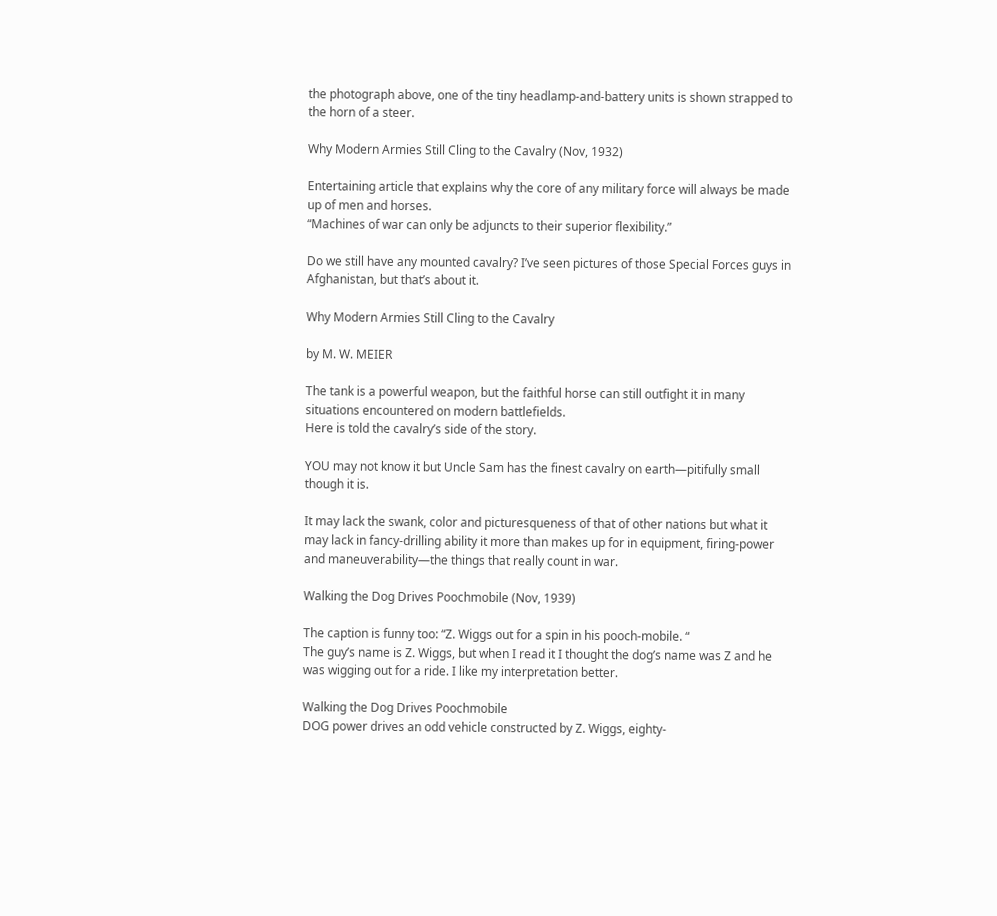the photograph above, one of the tiny headlamp-and-battery units is shown strapped to the horn of a steer.

Why Modern Armies Still Cling to the Cavalry (Nov, 1932)

Entertaining article that explains why the core of any military force will always be made up of men and horses.
“Machines of war can only be adjuncts to their superior flexibility.”

Do we still have any mounted cavalry? I’ve seen pictures of those Special Forces guys in Afghanistan, but that’s about it.

Why Modern Armies Still Cling to the Cavalry

by M. W. MEIER

The tank is a powerful weapon, but the faithful horse can still outfight it in many situations encountered on modern battlefields.
Here is told the cavalry’s side of the story.

YOU may not know it but Uncle Sam has the finest cavalry on earth—pitifully small though it is.

It may lack the swank, color and picturesqueness of that of other nations but what it may lack in fancy-drilling ability it more than makes up for in equipment, firing-power and maneuverability—the things that really count in war.

Walking the Dog Drives Poochmobile (Nov, 1939)

The caption is funny too: “Z. Wiggs out for a spin in his pooch-mobile. “
The guy’s name is Z. Wiggs, but when I read it I thought the dog’s name was Z and he was wigging out for a ride. I like my interpretation better.

Walking the Dog Drives Poochmobile
DOG power drives an odd vehicle constructed by Z. Wiggs, eighty-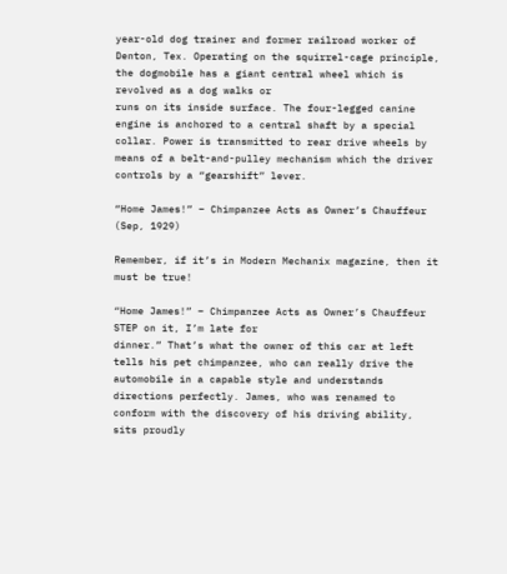year-old dog trainer and former railroad worker of Denton, Tex. Operating on the squirrel-cage principle, the dogmobile has a giant central wheel which is revolved as a dog walks or
runs on its inside surface. The four-legged canine engine is anchored to a central shaft by a special collar. Power is transmitted to rear drive wheels by means of a belt-and-pulley mechanism which the driver controls by a “gearshift” lever.

“Home James!” – Chimpanzee Acts as Owner’s Chauffeur (Sep, 1929)

Remember, if it’s in Modern Mechanix magazine, then it must be true!

“Home James!” – Chimpanzee Acts as Owner’s Chauffeur
STEP on it, I’m late for
dinner.” That’s what the owner of this car at left tells his pet chimpanzee, who can really drive the automobile in a capable style and understands directions perfectly. James, who was renamed to conform with the discovery of his driving ability, sits proudly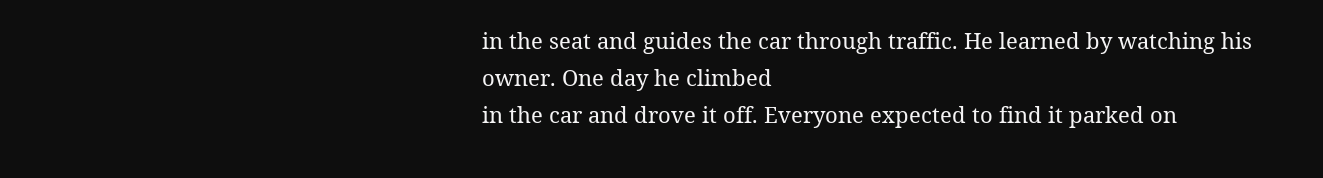in the seat and guides the car through traffic. He learned by watching his owner. One day he climbed
in the car and drove it off. Everyone expected to find it parked on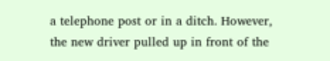a telephone post or in a ditch. However, the new driver pulled up in front of the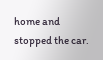home and stopped the car.